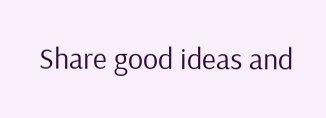Share good ideas and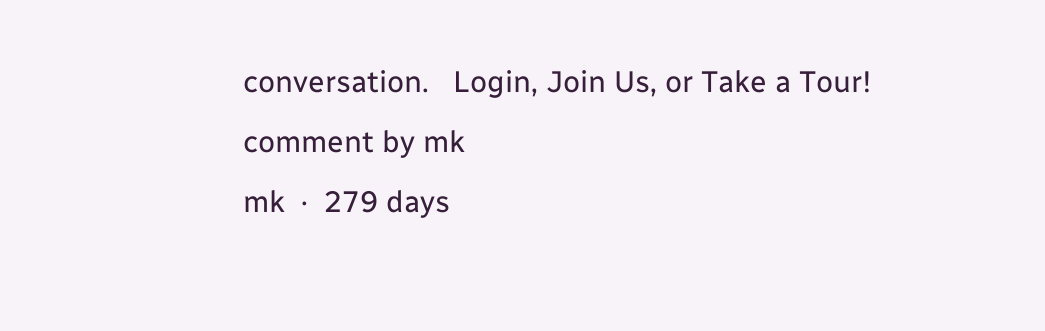conversation.   Login, Join Us, or Take a Tour!
comment by mk
mk  ·  279 days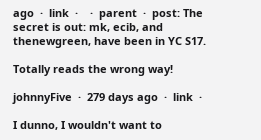ago  ·  link  ·    ·  parent  ·  post: The secret is out: mk, ecib, and thenewgreen, have been in YC S17.

Totally reads the wrong way!

johnnyFive  ·  279 days ago  ·  link  ·

I dunno, I wouldn't want to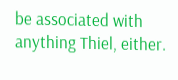be associated with anything Thiel, either.